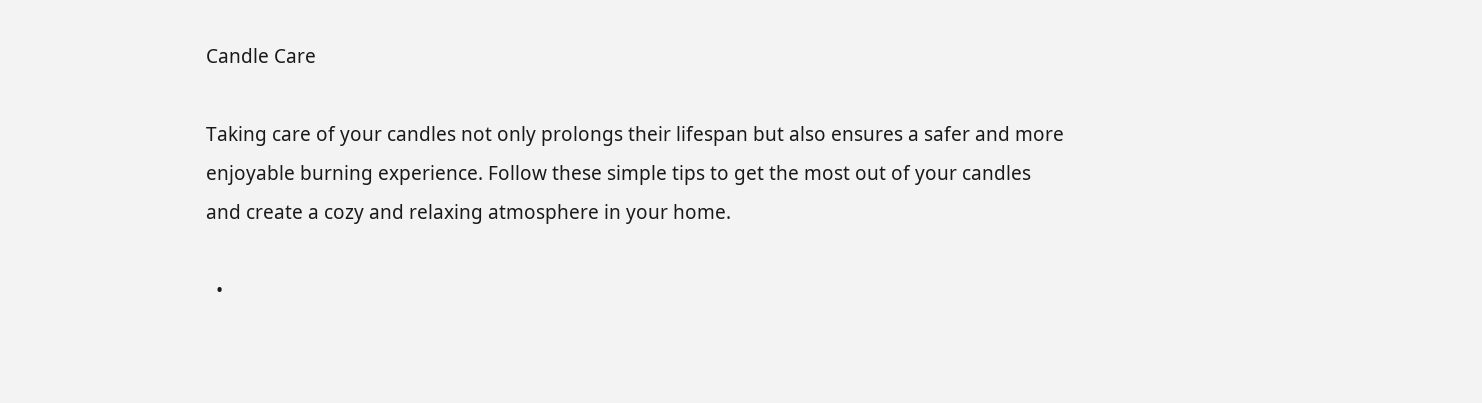Candle Care

Taking care of your candles not only prolongs their lifespan but also ensures a safer and more enjoyable burning experience. Follow these simple tips to get the most out of your candles and create a cozy and relaxing atmosphere in your home.

  •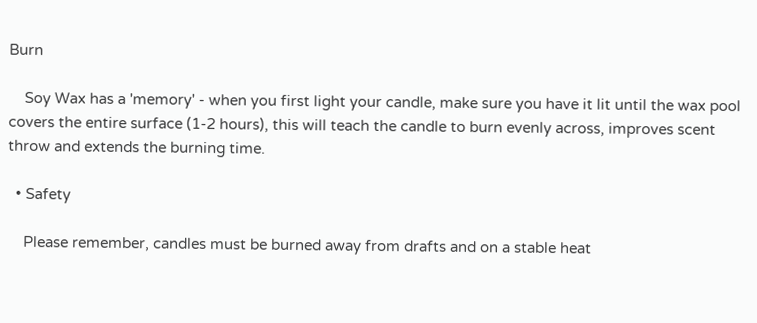Burn

    Soy Wax has a 'memory' - when you first light your candle, make sure you have it lit until the wax pool covers the entire surface (1-2 hours), this will teach the candle to burn evenly across, improves scent throw and extends the burning time.

  • Safety

    Please remember, candles must be burned away from drafts and on a stable heat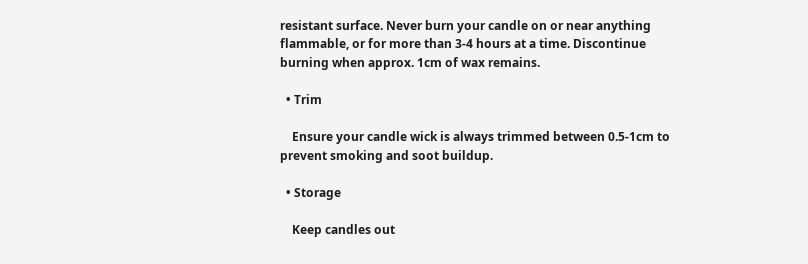resistant surface. Never burn your candle on or near anything flammable, or for more than 3-4 hours at a time. Discontinue burning when approx. 1cm of wax remains.

  • Trim

    Ensure your candle wick is always trimmed between 0.5-1cm to prevent smoking and soot buildup.

  • Storage

    Keep candles out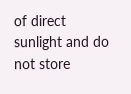of direct sunlight and do not store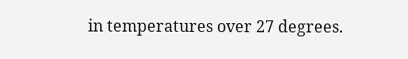in temperatures over 27 degrees.